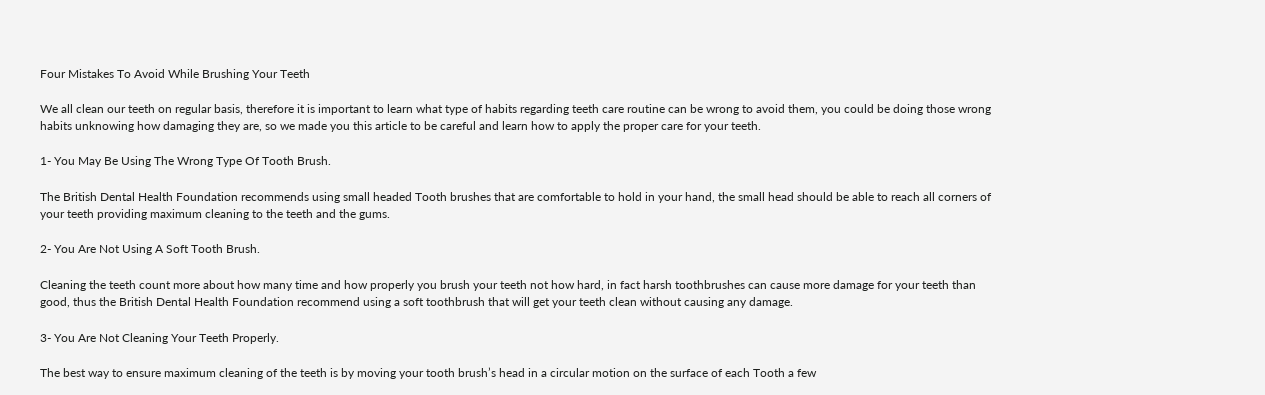Four Mistakes To Avoid While Brushing Your Teeth

We all clean our teeth on regular basis, therefore it is important to learn what type of habits regarding teeth care routine can be wrong to avoid them, you could be doing those wrong habits unknowing how damaging they are, so we made you this article to be careful and learn how to apply the proper care for your teeth.

1- You May Be Using The Wrong Type Of Tooth Brush.

The British Dental Health Foundation recommends using small headed Tooth brushes that are comfortable to hold in your hand, the small head should be able to reach all corners of your teeth providing maximum cleaning to the teeth and the gums.

2- You Are Not Using A Soft Tooth Brush.

Cleaning the teeth count more about how many time and how properly you brush your teeth not how hard, in fact harsh toothbrushes can cause more damage for your teeth than good, thus the British Dental Health Foundation recommend using a soft toothbrush that will get your teeth clean without causing any damage.

3- You Are Not Cleaning Your Teeth Properly.

The best way to ensure maximum cleaning of the teeth is by moving your tooth brush’s head in a circular motion on the surface of each Tooth a few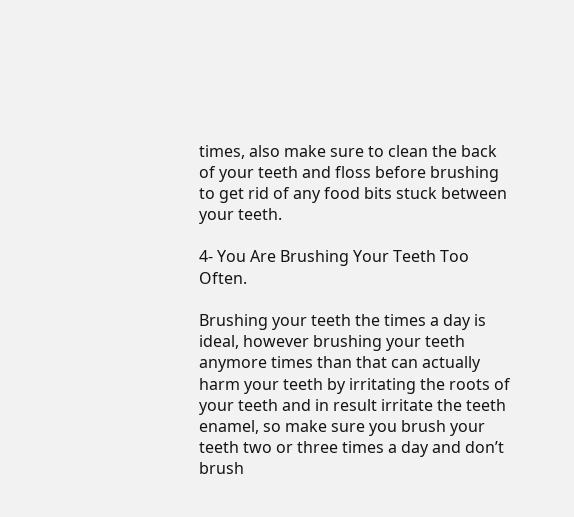times, also make sure to clean the back of your teeth and floss before brushing to get rid of any food bits stuck between your teeth.

4- You Are Brushing Your Teeth Too Often.

Brushing your teeth the times a day is ideal, however brushing your teeth anymore times than that can actually harm your teeth by irritating the roots of your teeth and in result irritate the teeth enamel, so make sure you brush your teeth two or three times a day and don’t brush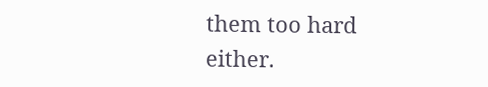them too hard either.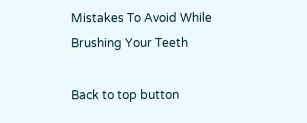Mistakes To Avoid While Brushing Your Teeth

Back to top button